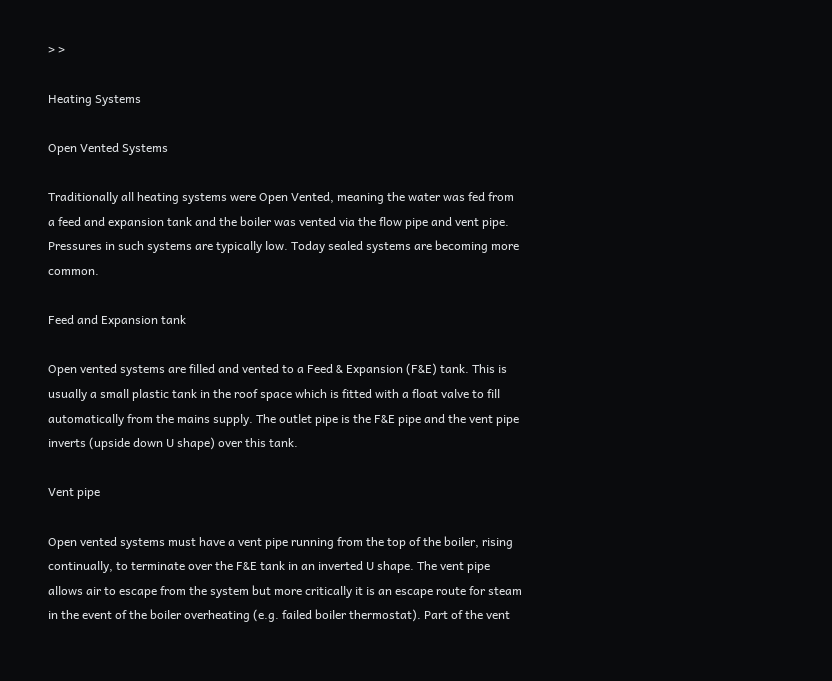> >

Heating Systems

Open Vented Systems

Traditionally all heating systems were Open Vented, meaning the water was fed from a feed and expansion tank and the boiler was vented via the flow pipe and vent pipe. Pressures in such systems are typically low. Today sealed systems are becoming more common.

Feed and Expansion tank

Open vented systems are filled and vented to a Feed & Expansion (F&E) tank. This is usually a small plastic tank in the roof space which is fitted with a float valve to fill automatically from the mains supply. The outlet pipe is the F&E pipe and the vent pipe inverts (upside down U shape) over this tank.

Vent pipe

Open vented systems must have a vent pipe running from the top of the boiler, rising continually, to terminate over the F&E tank in an inverted U shape. The vent pipe allows air to escape from the system but more critically it is an escape route for steam in the event of the boiler overheating (e.g. failed boiler thermostat). Part of the vent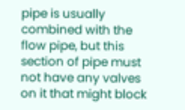pipe is usually combined with the flow pipe, but this section of pipe must not have any valves on it that might block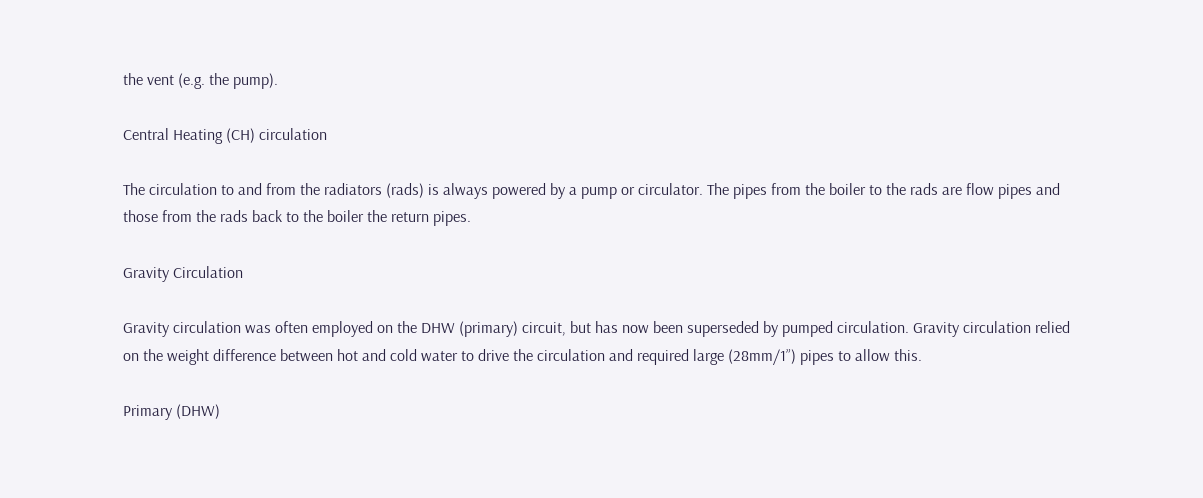the vent (e.g. the pump).

Central Heating (CH) circulation

The circulation to and from the radiators (rads) is always powered by a pump or circulator. The pipes from the boiler to the rads are flow pipes and those from the rads back to the boiler the return pipes.

Gravity Circulation

Gravity circulation was often employed on the DHW (primary) circuit, but has now been superseded by pumped circulation. Gravity circulation relied on the weight difference between hot and cold water to drive the circulation and required large (28mm/1”) pipes to allow this.

Primary (DHW)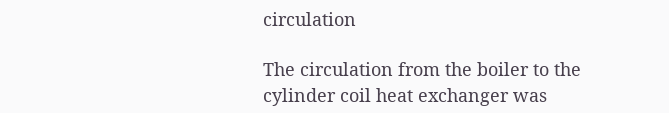circulation

The circulation from the boiler to the cylinder coil heat exchanger was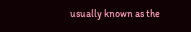usually known as the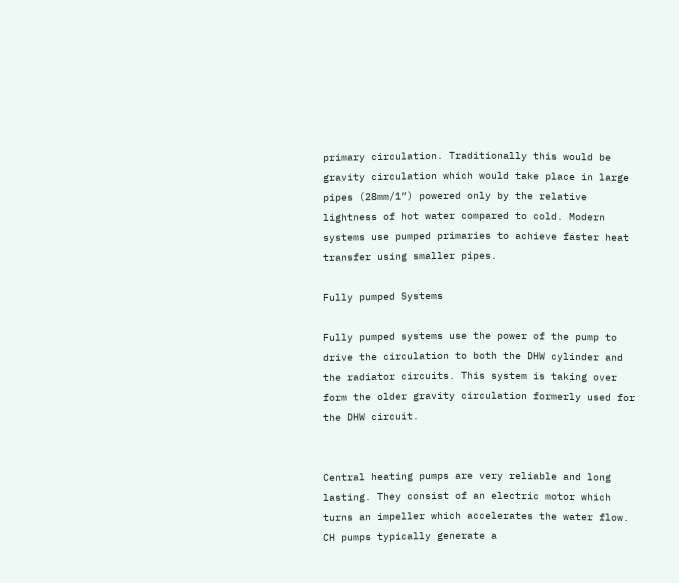primary circulation. Traditionally this would be gravity circulation which would take place in large pipes (28mm/1”) powered only by the relative lightness of hot water compared to cold. Modern systems use pumped primaries to achieve faster heat transfer using smaller pipes.

Fully pumped Systems

Fully pumped systems use the power of the pump to drive the circulation to both the DHW cylinder and the radiator circuits. This system is taking over form the older gravity circulation formerly used for the DHW circuit.


Central heating pumps are very reliable and long lasting. They consist of an electric motor which turns an impeller which accelerates the water flow. CH pumps typically generate a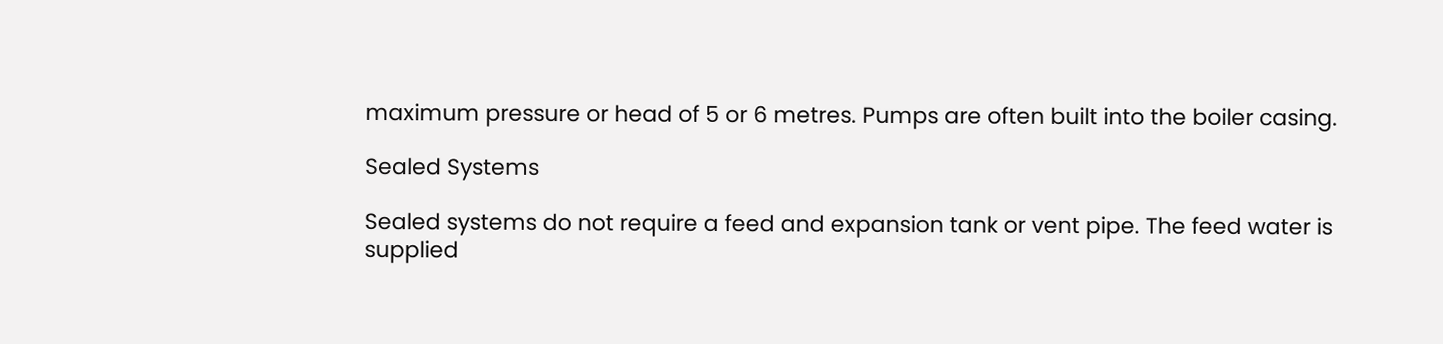maximum pressure or head of 5 or 6 metres. Pumps are often built into the boiler casing.

Sealed Systems

Sealed systems do not require a feed and expansion tank or vent pipe. The feed water is supplied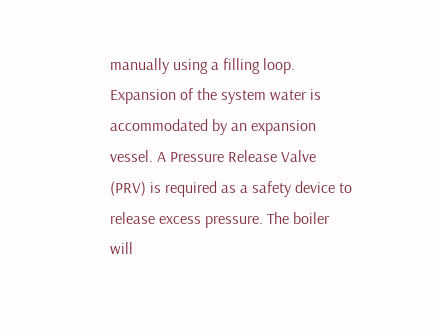manually using a filling loop. Expansion of the system water is accommodated by an expansion vessel. A Pressure Release Valve (PRV) is required as a safety device to release excess pressure. The boiler will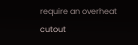require an overheat cutout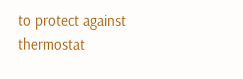to protect against thermostat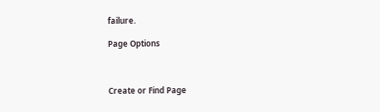failure.

Page Options



Create or Find Page